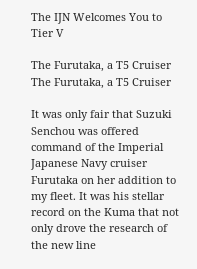The IJN Welcomes You to Tier V

The Furutaka, a T5 Cruiser
The Furutaka, a T5 Cruiser

It was only fair that Suzuki Senchou was offered command of the Imperial Japanese Navy cruiser Furutaka on her addition to my fleet. It was his stellar record on the Kuma that not only drove the research of the new line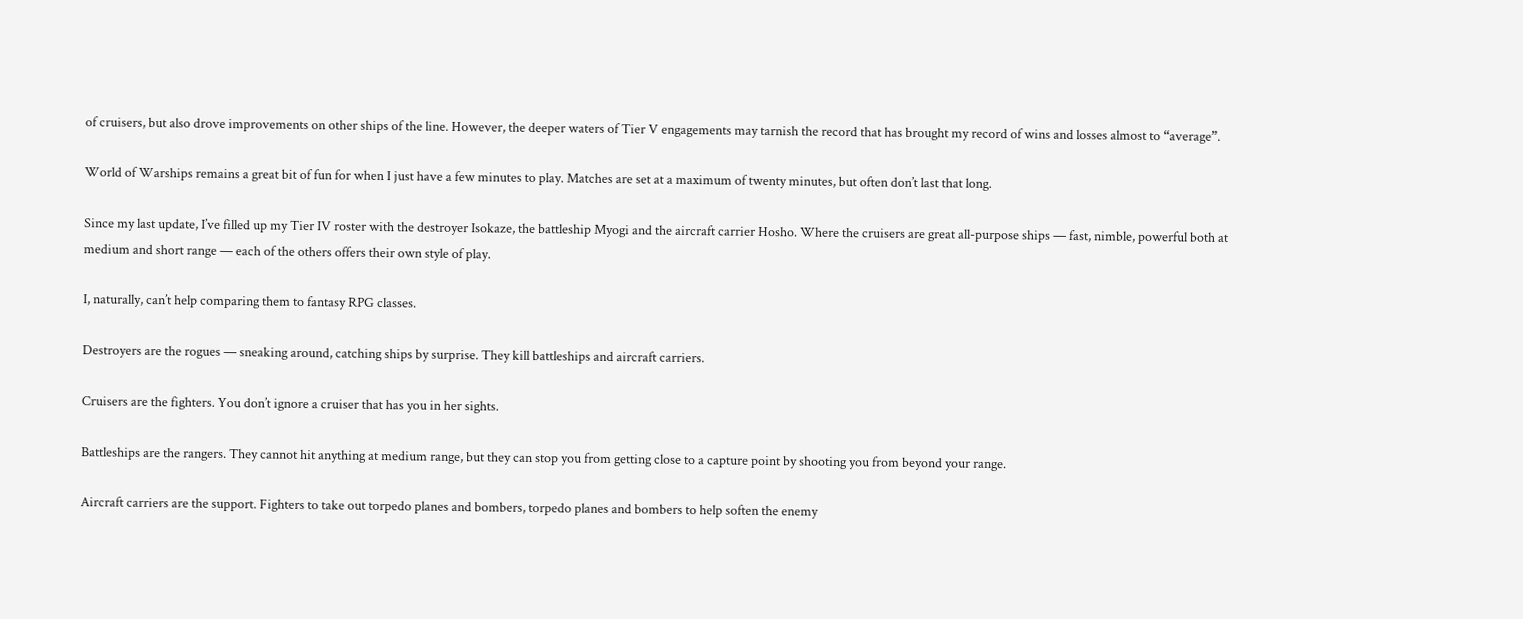of cruisers, but also drove improvements on other ships of the line. However, the deeper waters of Tier V engagements may tarnish the record that has brought my record of wins and losses almost to “average”.

World of Warships remains a great bit of fun for when I just have a few minutes to play. Matches are set at a maximum of twenty minutes, but often don’t last that long.

Since my last update, I’ve filled up my Tier IV roster with the destroyer Isokaze, the battleship Myogi and the aircraft carrier Hosho. Where the cruisers are great all-purpose ships — fast, nimble, powerful both at medium and short range — each of the others offers their own style of play.

I, naturally, can’t help comparing them to fantasy RPG classes.

Destroyers are the rogues — sneaking around, catching ships by surprise. They kill battleships and aircraft carriers.

Cruisers are the fighters. You don’t ignore a cruiser that has you in her sights.

Battleships are the rangers. They cannot hit anything at medium range, but they can stop you from getting close to a capture point by shooting you from beyond your range.

Aircraft carriers are the support. Fighters to take out torpedo planes and bombers, torpedo planes and bombers to help soften the enemy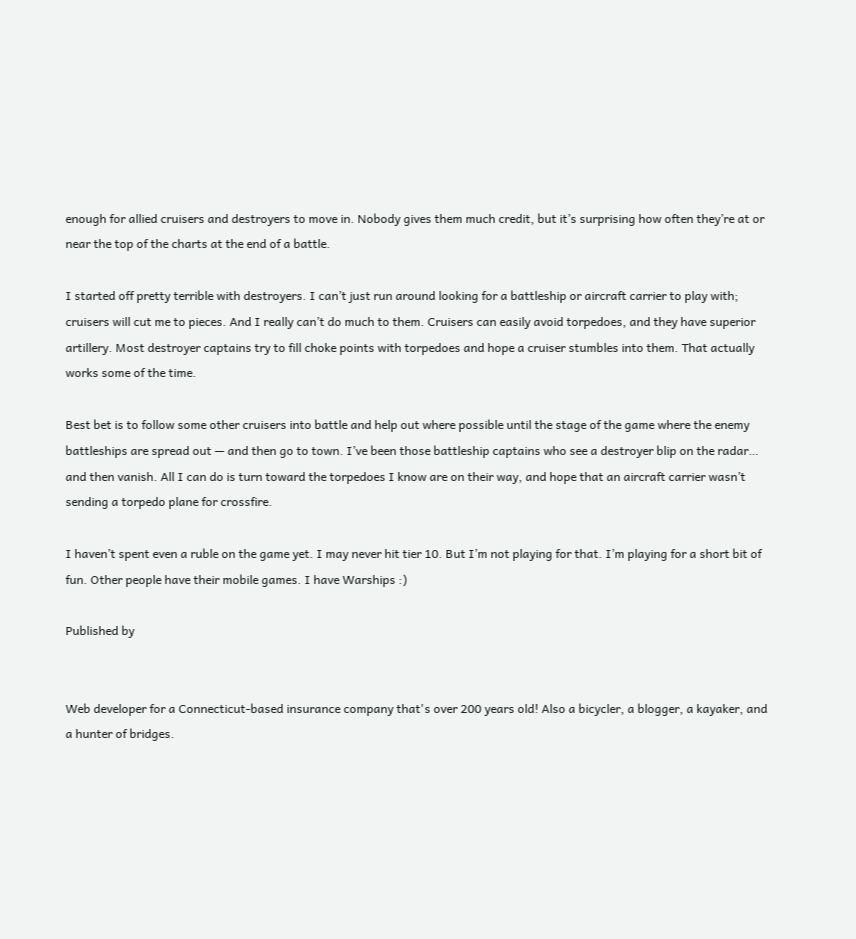enough for allied cruisers and destroyers to move in. Nobody gives them much credit, but it’s surprising how often they’re at or near the top of the charts at the end of a battle.

I started off pretty terrible with destroyers. I can’t just run around looking for a battleship or aircraft carrier to play with; cruisers will cut me to pieces. And I really can’t do much to them. Cruisers can easily avoid torpedoes, and they have superior artillery. Most destroyer captains try to fill choke points with torpedoes and hope a cruiser stumbles into them. That actually works some of the time.

Best bet is to follow some other cruisers into battle and help out where possible until the stage of the game where the enemy battleships are spread out — and then go to town. I’ve been those battleship captains who see a destroyer blip on the radar… and then vanish. All I can do is turn toward the torpedoes I know are on their way, and hope that an aircraft carrier wasn’t sending a torpedo plane for crossfire.

I haven’t spent even a ruble on the game yet. I may never hit tier 10. But I’m not playing for that. I’m playing for a short bit of fun. Other people have their mobile games. I have Warships :)

Published by


Web developer for a Connecticut-based insurance company that's over 200 years old! Also a bicycler, a blogger, a kayaker, and a hunter of bridges.